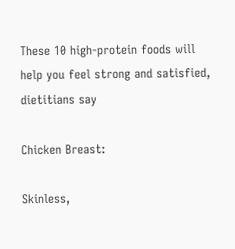These 10 high-protein foods will help you feel strong and satisfied, dietitians say

Chicken Breast:

Skinless,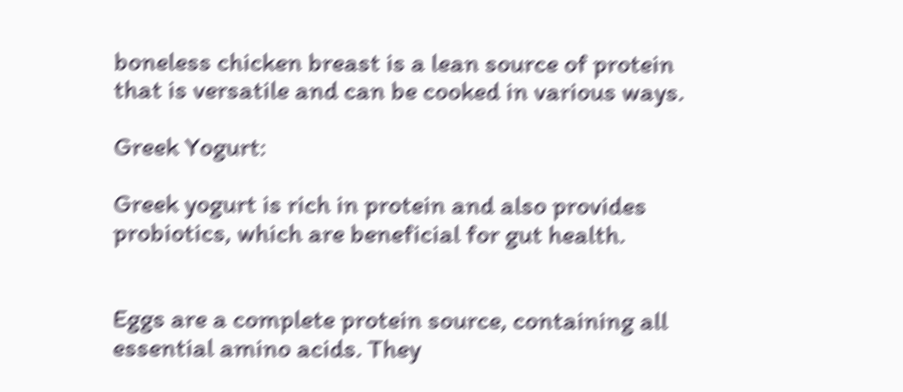boneless chicken breast is a lean source of protein that is versatile and can be cooked in various ways.

Greek Yogurt:

Greek yogurt is rich in protein and also provides probiotics, which are beneficial for gut health.


Eggs are a complete protein source, containing all essential amino acids. They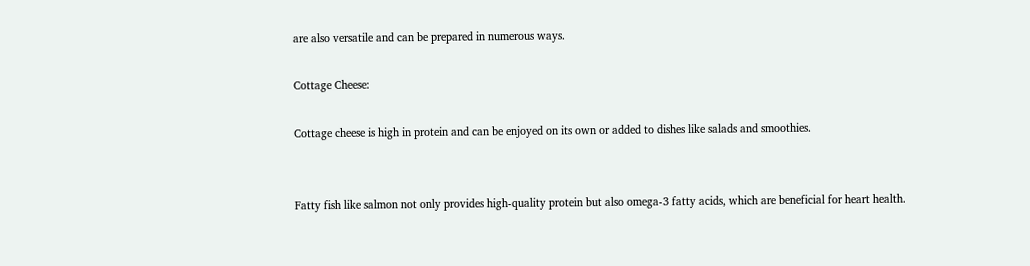are also versatile and can be prepared in numerous ways.

Cottage Cheese:

Cottage cheese is high in protein and can be enjoyed on its own or added to dishes like salads and smoothies.


Fatty fish like salmon not only provides high-quality protein but also omega-3 fatty acids, which are beneficial for heart health.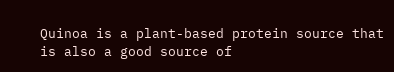Quinoa is a plant-based protein source that is also a good source of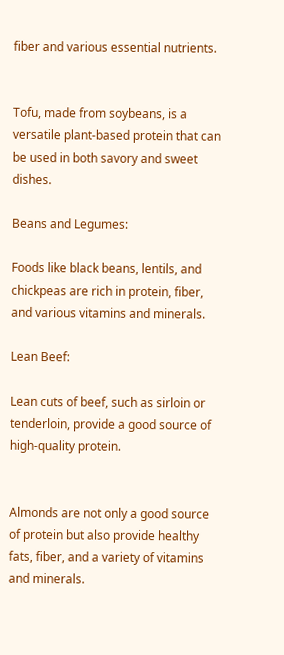fiber and various essential nutrients.


Tofu, made from soybeans, is a versatile plant-based protein that can be used in both savory and sweet dishes.

Beans and Legumes:

Foods like black beans, lentils, and chickpeas are rich in protein, fiber, and various vitamins and minerals.

Lean Beef:

Lean cuts of beef, such as sirloin or tenderloin, provide a good source of high-quality protein.


Almonds are not only a good source of protein but also provide healthy fats, fiber, and a variety of vitamins and minerals.